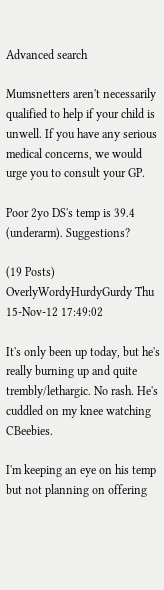Advanced search

Mumsnetters aren't necessarily qualified to help if your child is unwell. If you have any serious medical concerns, we would urge you to consult your GP.

Poor 2yo DS's temp is 39.4 (underarm). Suggestions?

(19 Posts)
OverlyWordyHurdyGurdy Thu 15-Nov-12 17:49:02

It's only been up today, but he's really burning up and quite trembly/lethargic. No rash. He's cuddled on my knee watching CBeebies.

I'm keeping an eye on his temp but not planning on offering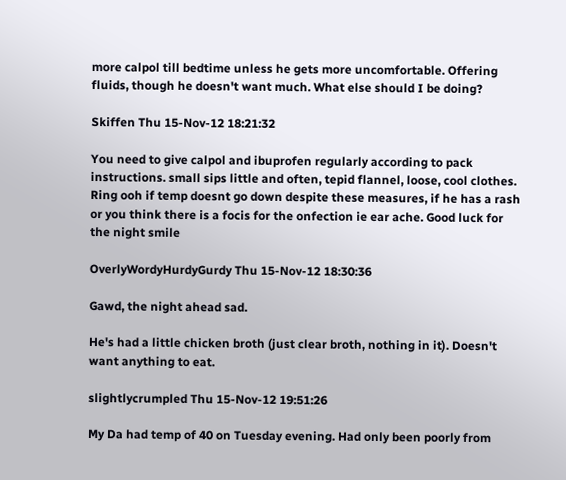more calpol till bedtime unless he gets more uncomfortable. Offering fluids, though he doesn't want much. What else should I be doing?

Skiffen Thu 15-Nov-12 18:21:32

You need to give calpol and ibuprofen regularly according to pack instructions. small sips little and often, tepid flannel, loose, cool clothes. Ring ooh if temp doesnt go down despite these measures, if he has a rash or you think there is a focis for the onfection ie ear ache. Good luck for the night smile

OverlyWordyHurdyGurdy Thu 15-Nov-12 18:30:36

Gawd, the night ahead sad.

He's had a little chicken broth (just clear broth, nothing in it). Doesn't want anything to eat.

slightlycrumpled Thu 15-Nov-12 19:51:26

My Da had temp of 40 on Tuesday evening. Had only been poorly from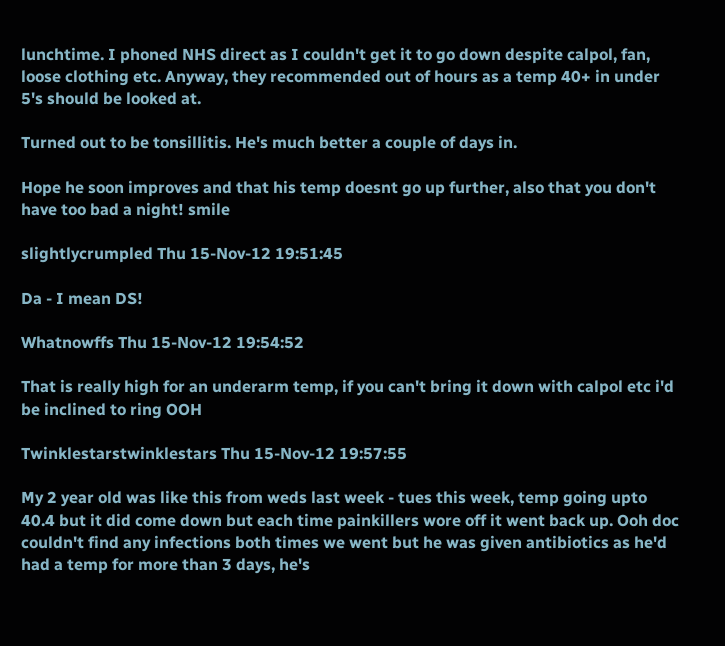lunchtime. I phoned NHS direct as I couldn't get it to go down despite calpol, fan, loose clothing etc. Anyway, they recommended out of hours as a temp 40+ in under 5's should be looked at.

Turned out to be tonsillitis. He's much better a couple of days in.

Hope he soon improves and that his temp doesnt go up further, also that you don't have too bad a night! smile

slightlycrumpled Thu 15-Nov-12 19:51:45

Da - I mean DS!

Whatnowffs Thu 15-Nov-12 19:54:52

That is really high for an underarm temp, if you can't bring it down with calpol etc i'd be inclined to ring OOH

Twinklestarstwinklestars Thu 15-Nov-12 19:57:55

My 2 year old was like this from weds last week - tues this week, temp going upto 40.4 but it did come down but each time painkillers wore off it went back up. Ooh doc couldn't find any infections both times we went but he was given antibiotics as he'd had a temp for more than 3 days, he's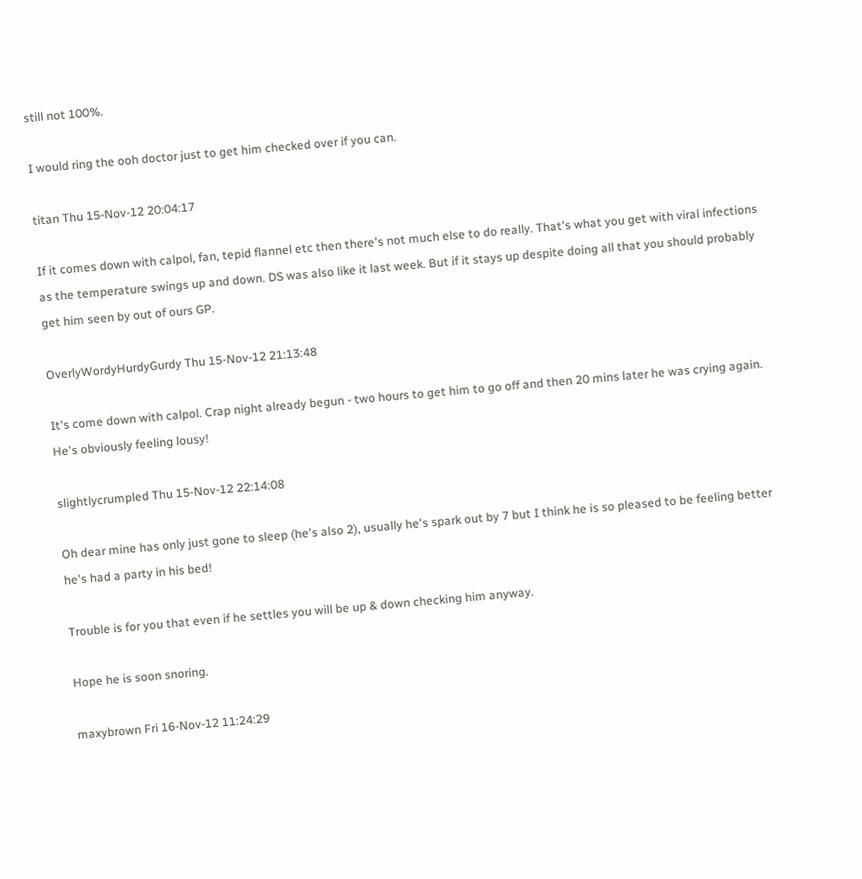still not 100%.

I would ring the ooh doctor just to get him checked over if you can.

titan Thu 15-Nov-12 20:04:17

If it comes down with calpol, fan, tepid flannel etc then there's not much else to do really. That's what you get with viral infections as the temperature swings up and down. DS was also like it last week. But if it stays up despite doing all that you should probably get him seen by out of ours GP.

OverlyWordyHurdyGurdy Thu 15-Nov-12 21:13:48

It's come down with calpol. Crap night already begun - two hours to get him to go off and then 20 mins later he was crying again. He's obviously feeling lousy!

slightlycrumpled Thu 15-Nov-12 22:14:08

Oh dear mine has only just gone to sleep (he's also 2), usually he's spark out by 7 but I think he is so pleased to be feeling better he's had a party in his bed!

Trouble is for you that even if he settles you will be up & down checking him anyway.

Hope he is soon snoring.

maxybrown Fri 16-Nov-12 11:24:29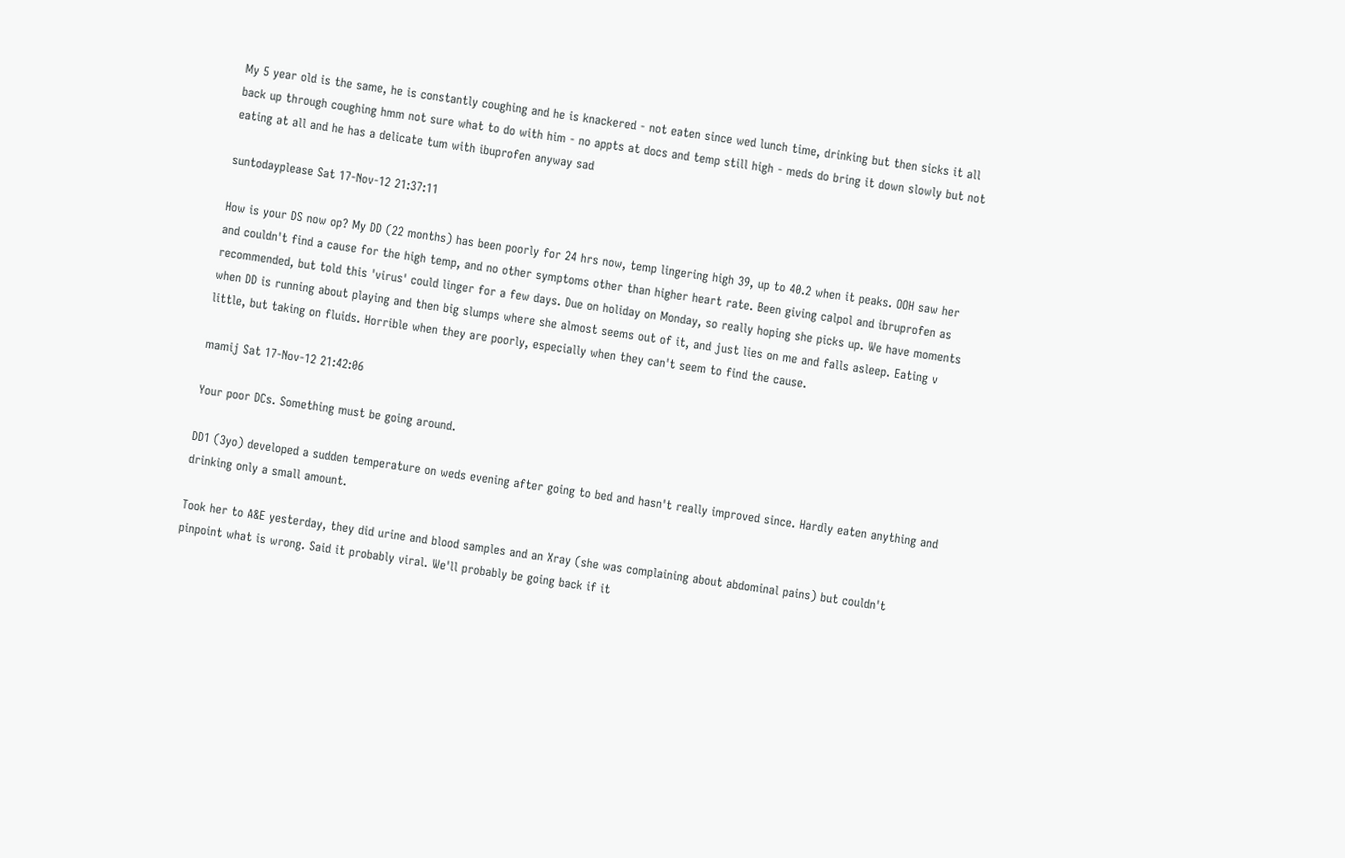My 5 year old is the same, he is constantly coughing and he is knackered - not eaten since wed lunch time, drinking but then sicks it all back up through coughing hmm not sure what to do with him - no appts at docs and temp still high - meds do bring it down slowly but not eating at all and he has a delicate tum with ibuprofen anyway sad

suntodayplease Sat 17-Nov-12 21:37:11

How is your DS now op? My DD (22 months) has been poorly for 24 hrs now, temp lingering high 39, up to 40.2 when it peaks. OOH saw her and couldn't find a cause for the high temp, and no other symptoms other than higher heart rate. Been giving calpol and ibruprofen as recommended, but told this 'virus' could linger for a few days. Due on holiday on Monday, so really hoping she picks up. We have moments when DD is running about playing and then big slumps where she almost seems out of it, and just lies on me and falls asleep. Eating v little, but taking on fluids. Horrible when they are poorly, especially when they can't seem to find the cause.

mamij Sat 17-Nov-12 21:42:06

Your poor DCs. Something must be going around.

DD1 (3yo) developed a sudden temperature on weds evening after going to bed and hasn't really improved since. Hardly eaten anything and drinking only a small amount.

Took her to A&E yesterday, they did urine and blood samples and an Xray (she was complaining about abdominal pains) but couldn't pinpoint what is wrong. Said it probably viral. We'll probably be going back if it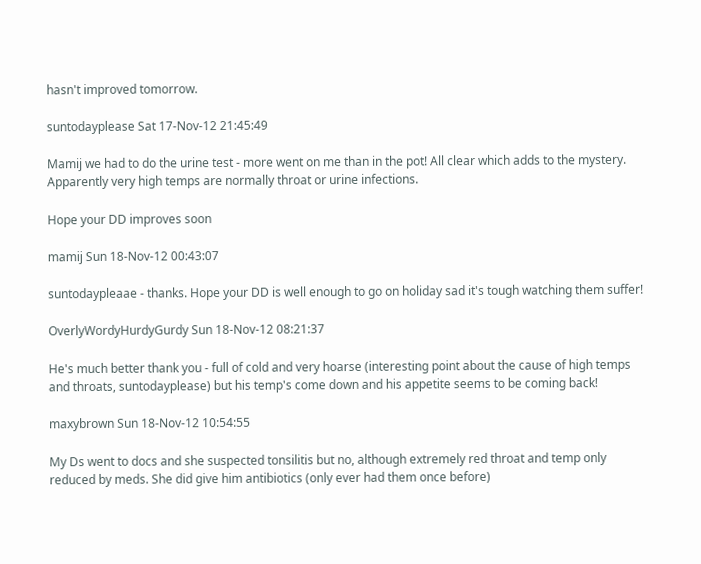hasn't improved tomorrow.

suntodayplease Sat 17-Nov-12 21:45:49

Mamij we had to do the urine test - more went on me than in the pot! All clear which adds to the mystery. Apparently very high temps are normally throat or urine infections.

Hope your DD improves soon

mamij Sun 18-Nov-12 00:43:07

suntodaypleaae - thanks. Hope your DD is well enough to go on holiday sad it's tough watching them suffer!

OverlyWordyHurdyGurdy Sun 18-Nov-12 08:21:37

He's much better thank you - full of cold and very hoarse (interesting point about the cause of high temps and throats, suntodayplease) but his temp's come down and his appetite seems to be coming back!

maxybrown Sun 18-Nov-12 10:54:55

My Ds went to docs and she suspected tonsilitis but no, although extremely red throat and temp only reduced by meds. She did give him antibiotics (only ever had them once before)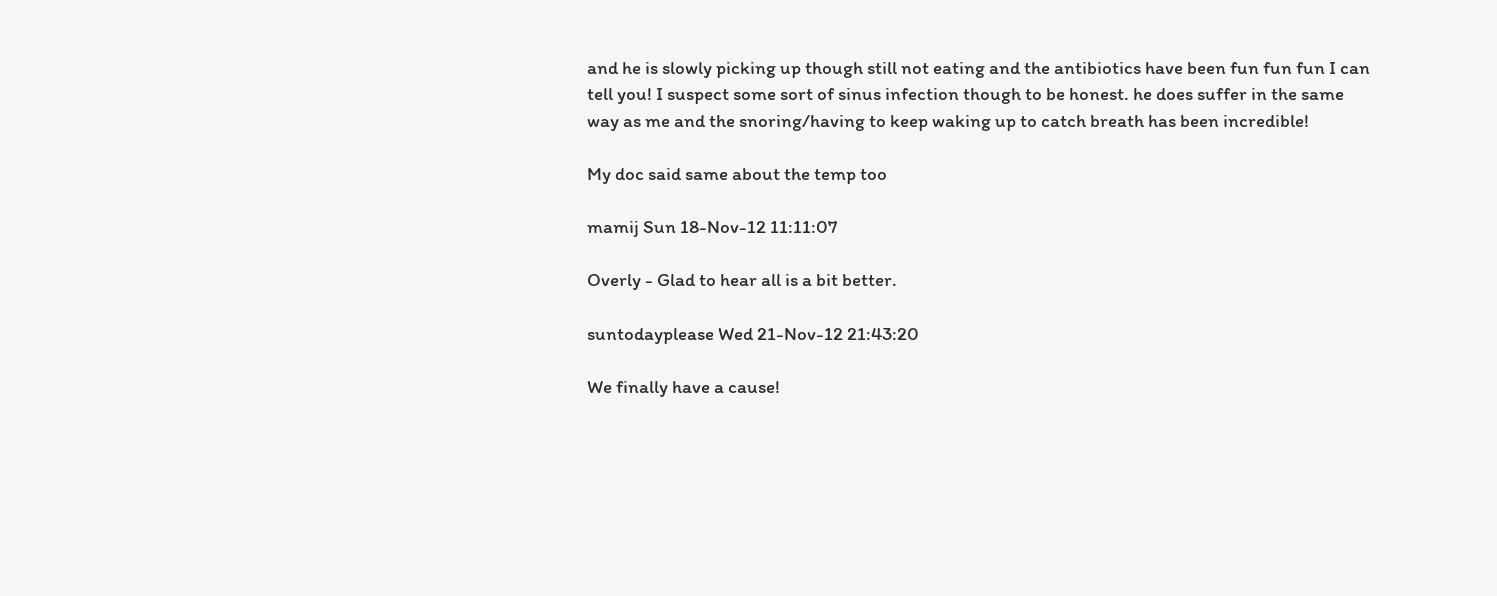and he is slowly picking up though still not eating and the antibiotics have been fun fun fun I can tell you! I suspect some sort of sinus infection though to be honest. he does suffer in the same way as me and the snoring/having to keep waking up to catch breath has been incredible!

My doc said same about the temp too

mamij Sun 18-Nov-12 11:11:07

Overly - Glad to hear all is a bit better.

suntodayplease Wed 21-Nov-12 21:43:20

We finally have a cause!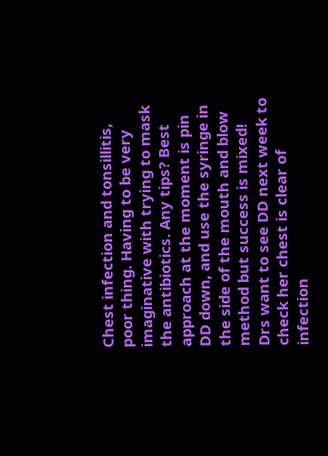Chest infection and tonsillitis, poor thing. Having to be very imaginative with trying to mask the antibiotics. Any tips? Best approach at the moment is pin DD down, and use the syringe in the side of the mouth and blow method but success is mixed! Drs want to see DD next week to check her chest is clear of infection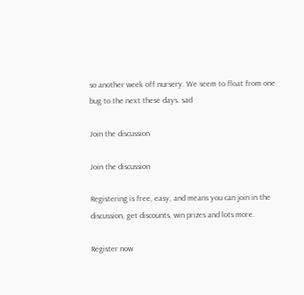so another week off nursery. We seem to float from one bug to the next these days. sad

Join the discussion

Join the discussion

Registering is free, easy, and means you can join in the discussion, get discounts, win prizes and lots more.

Register now